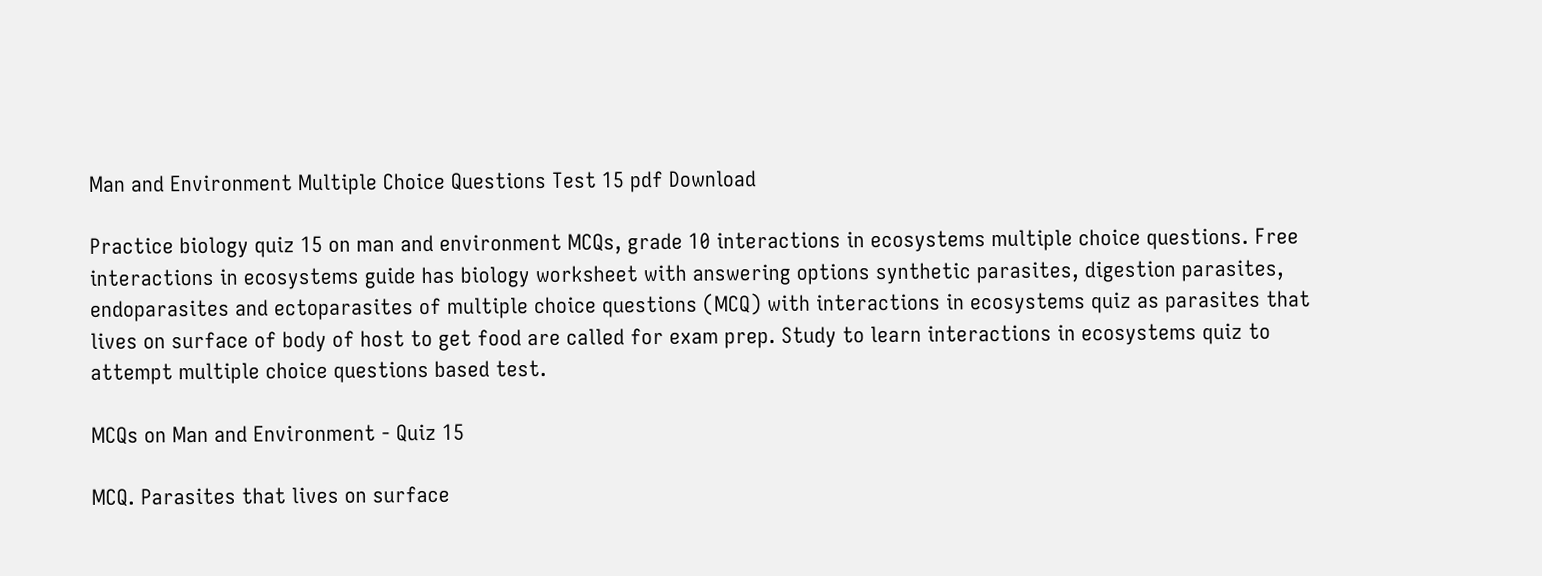Man and Environment Multiple Choice Questions Test 15 pdf Download

Practice biology quiz 15 on man and environment MCQs, grade 10 interactions in ecosystems multiple choice questions. Free interactions in ecosystems guide has biology worksheet with answering options synthetic parasites, digestion parasites, endoparasites and ectoparasites of multiple choice questions (MCQ) with interactions in ecosystems quiz as parasites that lives on surface of body of host to get food are called for exam prep. Study to learn interactions in ecosystems quiz to attempt multiple choice questions based test.

MCQs on Man and Environment - Quiz 15

MCQ. Parasites that lives on surface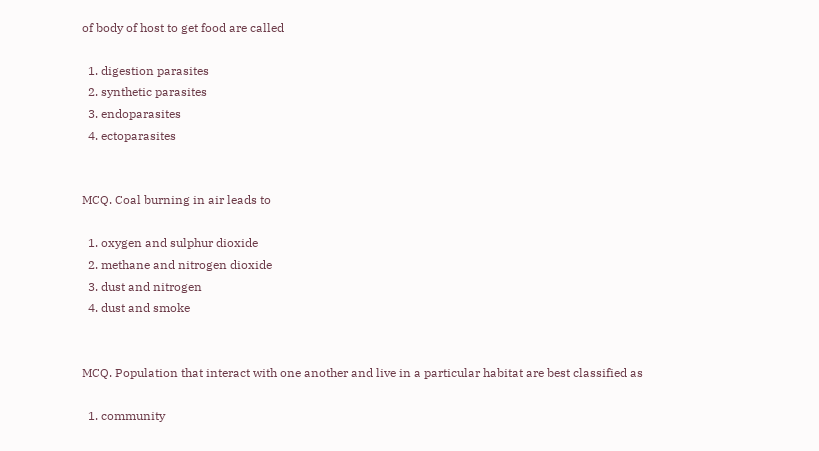of body of host to get food are called

  1. digestion parasites
  2. synthetic parasites
  3. endoparasites
  4. ectoparasites


MCQ. Coal burning in air leads to

  1. oxygen and sulphur dioxide
  2. methane and nitrogen dioxide
  3. dust and nitrogen
  4. dust and smoke


MCQ. Population that interact with one another and live in a particular habitat are best classified as

  1. community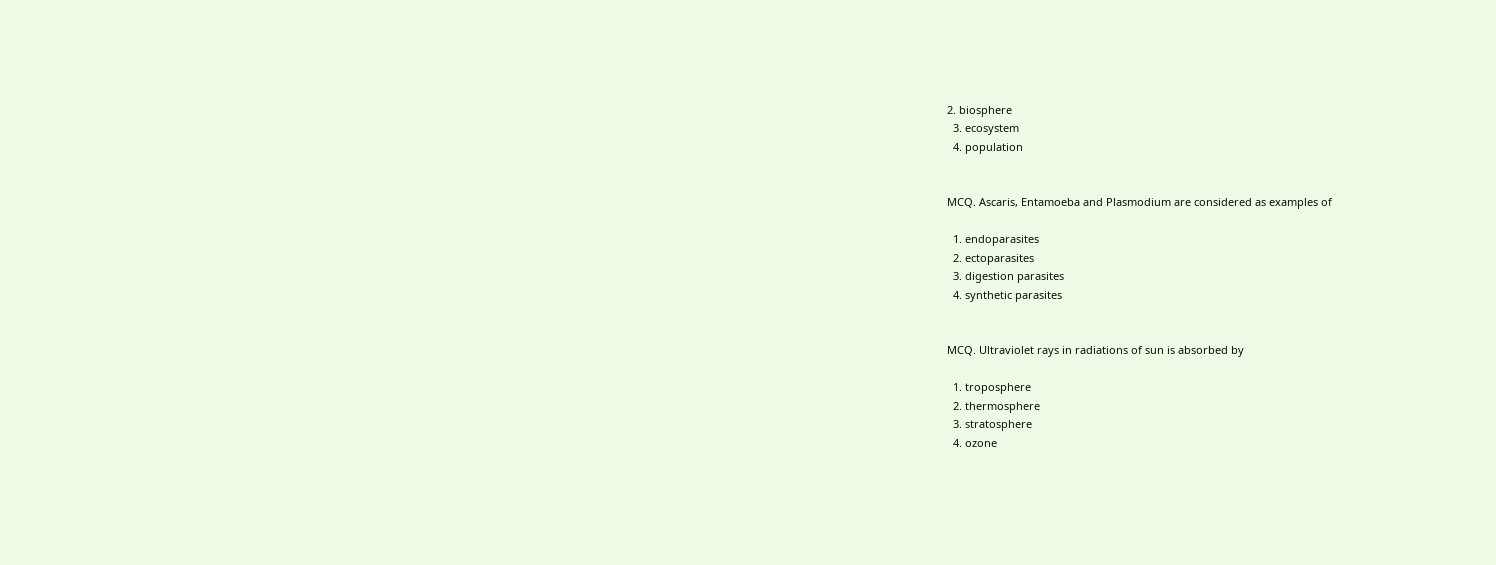2. biosphere
  3. ecosystem
  4. population


MCQ. Ascaris, Entamoeba and Plasmodium are considered as examples of

  1. endoparasites
  2. ectoparasites
  3. digestion parasites
  4. synthetic parasites


MCQ. Ultraviolet rays in radiations of sun is absorbed by

  1. troposphere
  2. thermosphere
  3. stratosphere
  4. ozone